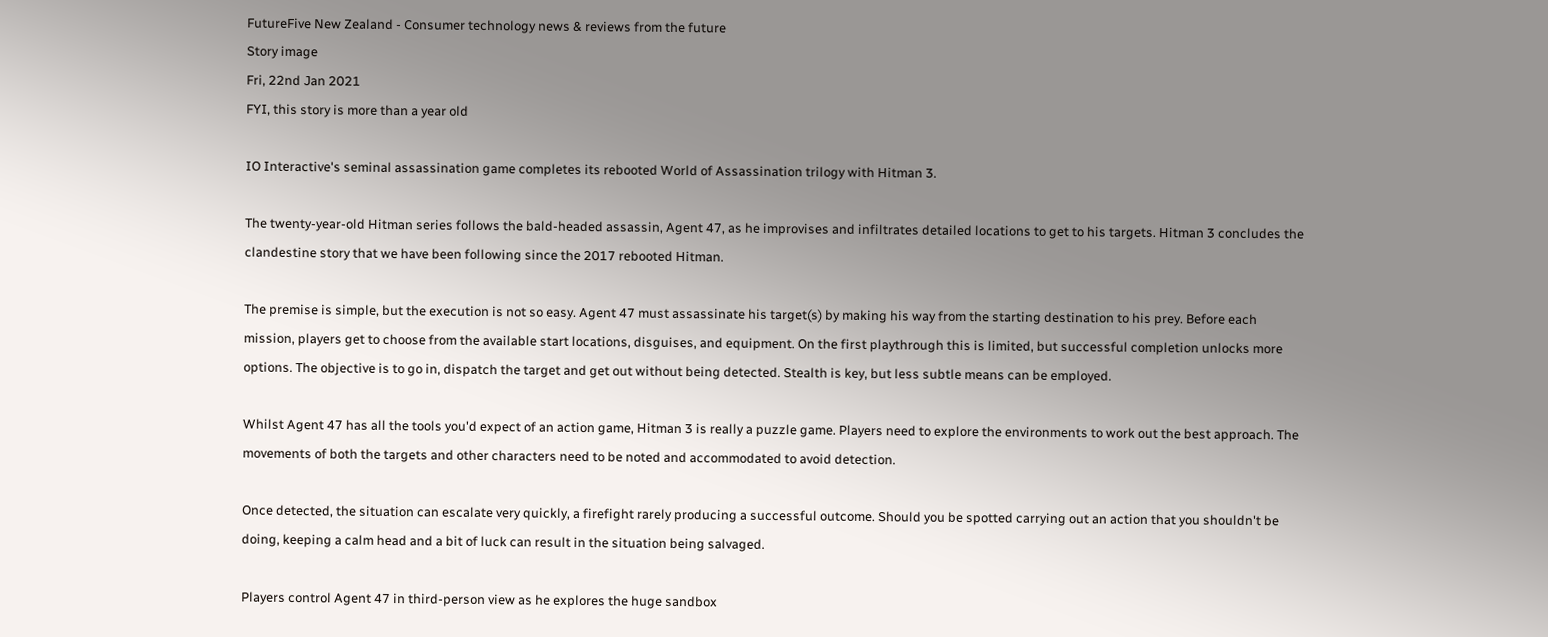FutureFive New Zealand - Consumer technology news & reviews from the future
Story image
Fri, 22nd Jan 2021
FYI, this story is more than a year old

IO Interactive's seminal assassination game completes its rebooted World of Assassination trilogy with Hitman 3.

The twenty-year-old Hitman series follows the bald-headed assassin, Agent 47, as he improvises and infiltrates detailed locations to get to his targets. Hitman 3 concludes the clandestine story that we have been following since the 2017 rebooted Hitman.

The premise is simple, but the execution is not so easy. Agent 47 must assassinate his target(s) by making his way from the starting destination to his prey. Before each mission, players get to choose from the available start locations, disguises, and equipment. On the first playthrough this is limited, but successful completion unlocks more options. The objective is to go in, dispatch the target and get out without being detected. Stealth is key, but less subtle means can be employed.

Whilst Agent 47 has all the tools you'd expect of an action game, Hitman 3 is really a puzzle game. Players need to explore the environments to work out the best approach. The movements of both the targets and other characters need to be noted and accommodated to avoid detection.

Once detected, the situation can escalate very quickly, a firefight rarely producing a successful outcome. Should you be spotted carrying out an action that you shouldn't be doing, keeping a calm head and a bit of luck can result in the situation being salvaged.

Players control Agent 47 in third-person view as he explores the huge sandbox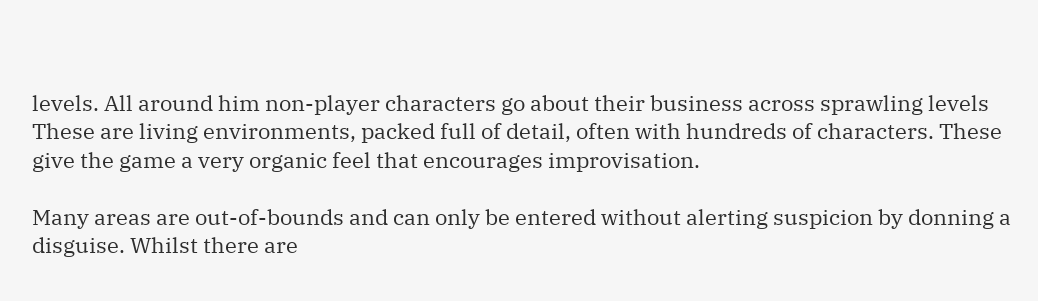levels. All around him non-player characters go about their business across sprawling levels These are living environments, packed full of detail, often with hundreds of characters. These give the game a very organic feel that encourages improvisation.

Many areas are out-of-bounds and can only be entered without alerting suspicion by donning a disguise. Whilst there are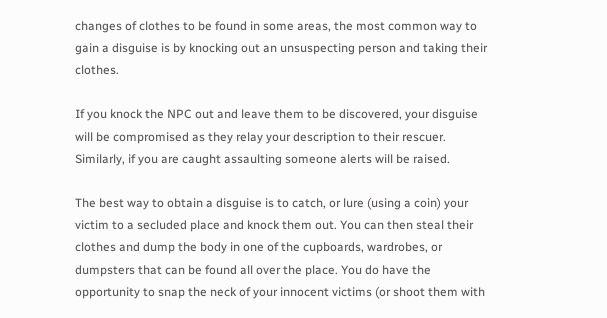changes of clothes to be found in some areas, the most common way to gain a disguise is by knocking out an unsuspecting person and taking their clothes.

If you knock the NPC out and leave them to be discovered, your disguise will be compromised as they relay your description to their rescuer. Similarly, if you are caught assaulting someone alerts will be raised.

The best way to obtain a disguise is to catch, or lure (using a coin) your victim to a secluded place and knock them out. You can then steal their clothes and dump the body in one of the cupboards, wardrobes, or dumpsters that can be found all over the place. You do have the opportunity to snap the neck of your innocent victims (or shoot them with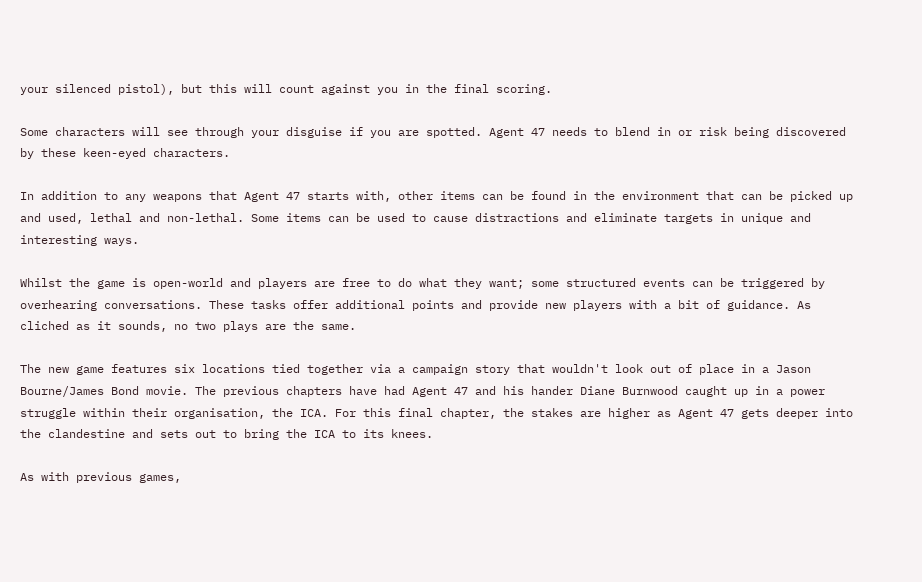your silenced pistol), but this will count against you in the final scoring.

Some characters will see through your disguise if you are spotted. Agent 47 needs to blend in or risk being discovered by these keen-eyed characters.

In addition to any weapons that Agent 47 starts with, other items can be found in the environment that can be picked up and used, lethal and non-lethal. Some items can be used to cause distractions and eliminate targets in unique and interesting ways.

Whilst the game is open-world and players are free to do what they want; some structured events can be triggered by overhearing conversations. These tasks offer additional points and provide new players with a bit of guidance. As cliched as it sounds, no two plays are the same.

The new game features six locations tied together via a campaign story that wouldn't look out of place in a Jason Bourne/James Bond movie. The previous chapters have had Agent 47 and his hander Diane Burnwood caught up in a power struggle within their organisation, the ICA. For this final chapter, the stakes are higher as Agent 47 gets deeper into the clandestine and sets out to bring the ICA to its knees.

As with previous games,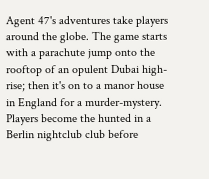Agent 47's adventures take players around the globe. The game starts with a parachute jump onto the rooftop of an opulent Dubai high-rise; then it's on to a manor house in England for a murder-mystery. Players become the hunted in a Berlin nightclub club before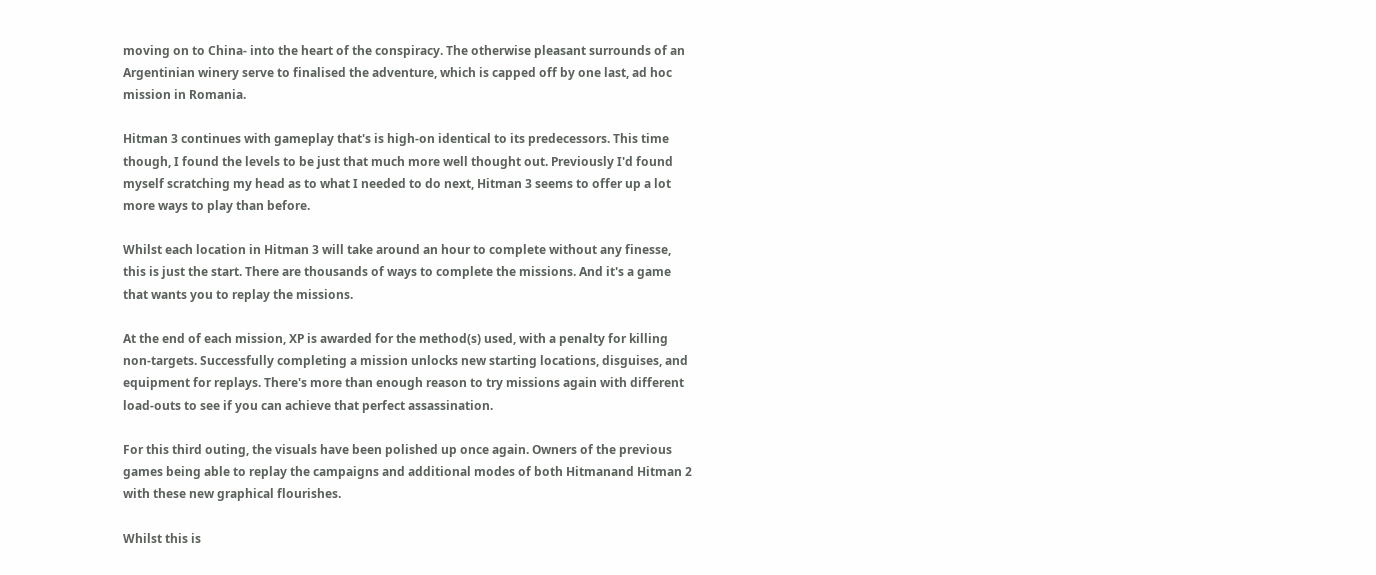moving on to China- into the heart of the conspiracy. The otherwise pleasant surrounds of an Argentinian winery serve to finalised the adventure, which is capped off by one last, ad hoc mission in Romania.

Hitman 3 continues with gameplay that's is high-on identical to its predecessors. This time though, I found the levels to be just that much more well thought out. Previously I'd found myself scratching my head as to what I needed to do next, Hitman 3 seems to offer up a lot more ways to play than before.

Whilst each location in Hitman 3 will take around an hour to complete without any finesse, this is just the start. There are thousands of ways to complete the missions. And it's a game that wants you to replay the missions.

At the end of each mission, XP is awarded for the method(s) used, with a penalty for killing non-targets. Successfully completing a mission unlocks new starting locations, disguises, and equipment for replays. There's more than enough reason to try missions again with different load-outs to see if you can achieve that perfect assassination.

For this third outing, the visuals have been polished up once again. Owners of the previous games being able to replay the campaigns and additional modes of both Hitmanand Hitman 2 with these new graphical flourishes.

Whilst this is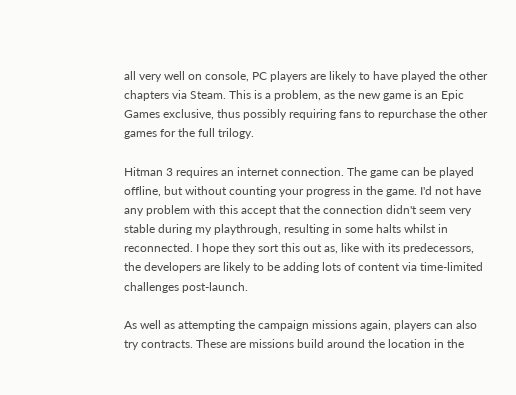all very well on console, PC players are likely to have played the other chapters via Steam. This is a problem, as the new game is an Epic Games exclusive, thus possibly requiring fans to repurchase the other games for the full trilogy.

Hitman 3 requires an internet connection. The game can be played offline, but without counting your progress in the game. I'd not have any problem with this accept that the connection didn't seem very stable during my playthrough, resulting in some halts whilst in reconnected. I hope they sort this out as, like with its predecessors, the developers are likely to be adding lots of content via time-limited challenges post-launch.

As well as attempting the campaign missions again, players can also try contracts. These are missions build around the location in the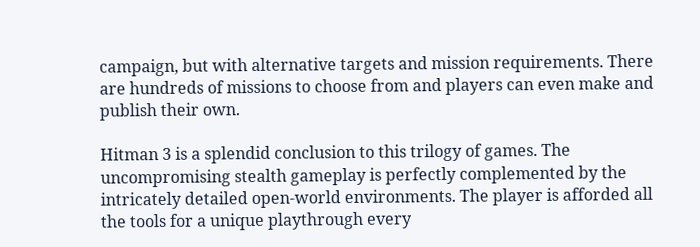campaign, but with alternative targets and mission requirements. There are hundreds of missions to choose from and players can even make and publish their own.

Hitman 3 is a splendid conclusion to this trilogy of games. The uncompromising stealth gameplay is perfectly complemented by the intricately detailed open-world environments. The player is afforded all the tools for a unique playthrough every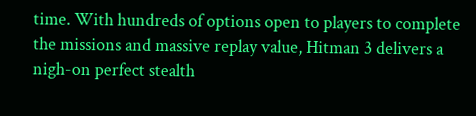time. With hundreds of options open to players to complete the missions and massive replay value, Hitman 3 delivers a nigh-on perfect stealth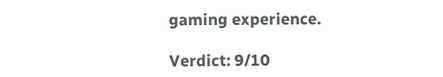gaming experience.

Verdict: 9/10